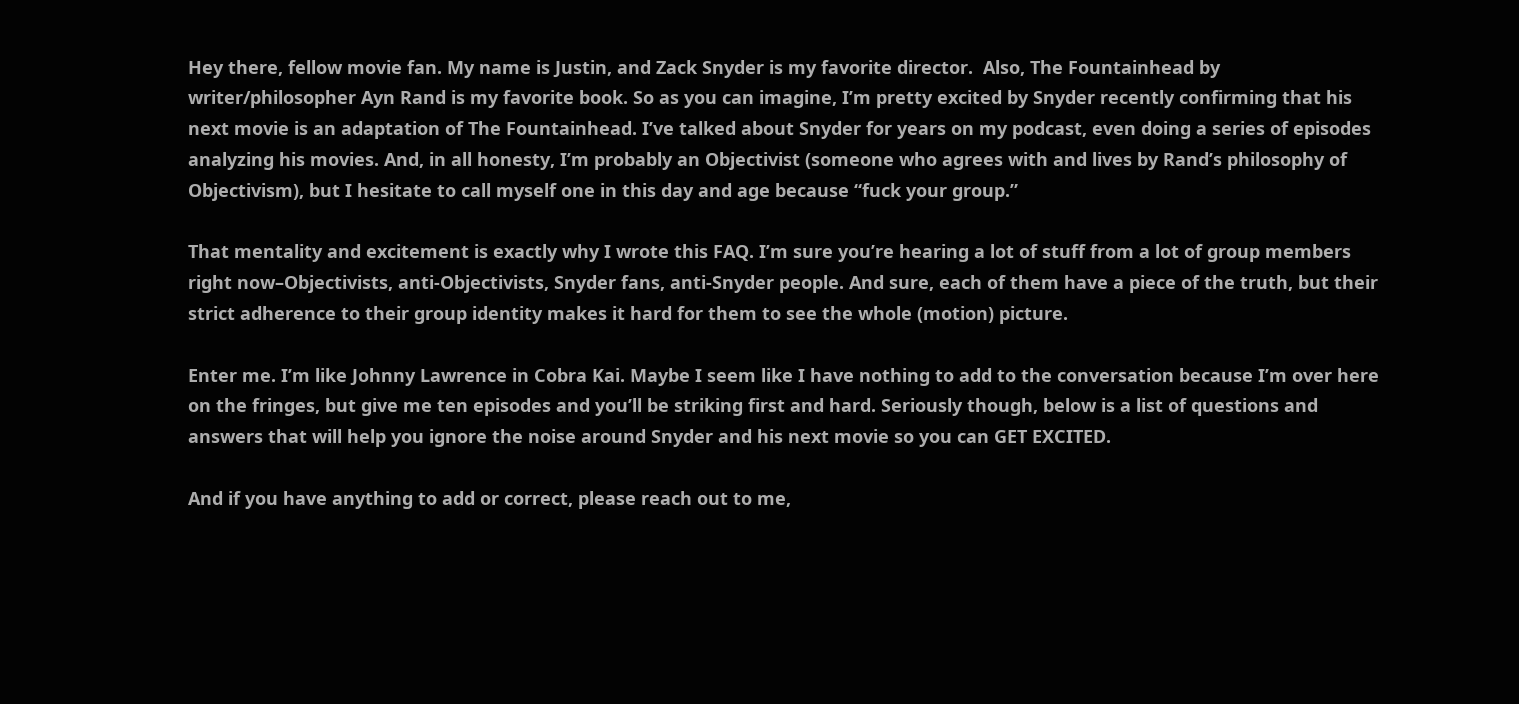Hey there, fellow movie fan. My name is Justin, and Zack Snyder is my favorite director.  Also, The Fountainhead by writer/philosopher Ayn Rand is my favorite book. So as you can imagine, I’m pretty excited by Snyder recently confirming that his next movie is an adaptation of The Fountainhead. I’ve talked about Snyder for years on my podcast, even doing a series of episodes analyzing his movies. And, in all honesty, I’m probably an Objectivist (someone who agrees with and lives by Rand’s philosophy of Objectivism), but I hesitate to call myself one in this day and age because “fuck your group.”

That mentality and excitement is exactly why I wrote this FAQ. I’m sure you’re hearing a lot of stuff from a lot of group members right now–Objectivists, anti-Objectivists, Snyder fans, anti-Snyder people. And sure, each of them have a piece of the truth, but their strict adherence to their group identity makes it hard for them to see the whole (motion) picture.

Enter me. I’m like Johnny Lawrence in Cobra Kai. Maybe I seem like I have nothing to add to the conversation because I’m over here on the fringes, but give me ten episodes and you’ll be striking first and hard. Seriously though, below is a list of questions and answers that will help you ignore the noise around Snyder and his next movie so you can GET EXCITED.

And if you have anything to add or correct, please reach out to me,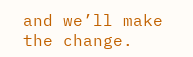and we’ll make the change.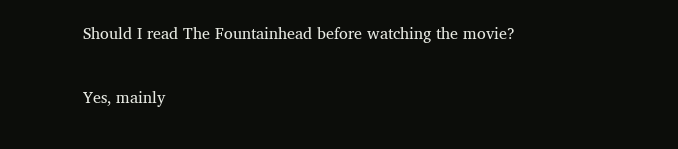Should I read The Fountainhead before watching the movie?

Yes, mainly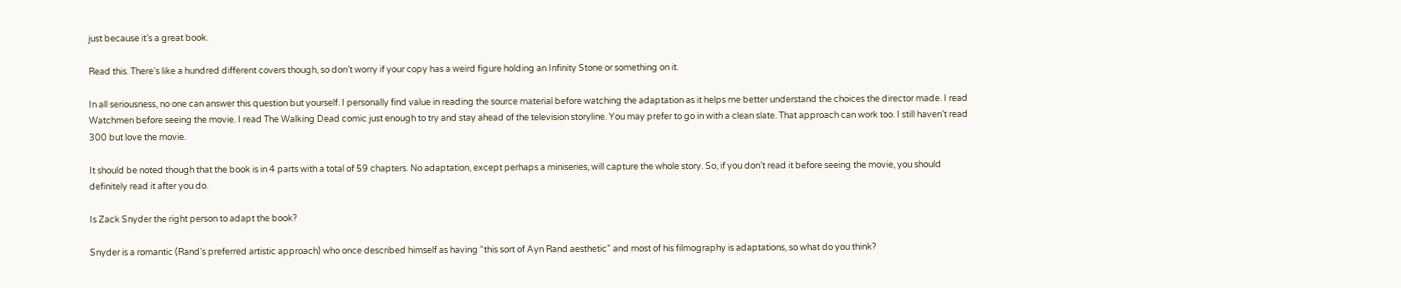just because it’s a great book.

Read this. There’s like a hundred different covers though, so don’t worry if your copy has a weird figure holding an Infinity Stone or something on it.

In all seriousness, no one can answer this question but yourself. I personally find value in reading the source material before watching the adaptation as it helps me better understand the choices the director made. I read Watchmen before seeing the movie. I read The Walking Dead comic just enough to try and stay ahead of the television storyline. You may prefer to go in with a clean slate. That approach can work too. I still haven’t read 300 but love the movie.

It should be noted though that the book is in 4 parts with a total of 59 chapters. No adaptation, except perhaps a miniseries, will capture the whole story. So, if you don’t read it before seeing the movie, you should definitely read it after you do.

Is Zack Snyder the right person to adapt the book?

Snyder is a romantic (Rand’s preferred artistic approach) who once described himself as having “this sort of Ayn Rand aesthetic” and most of his filmography is adaptations, so what do you think?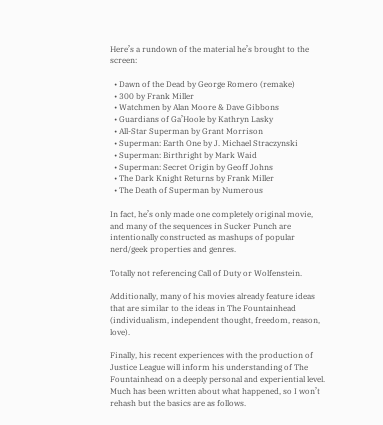Here’s a rundown of the material he’s brought to the screen:

  • Dawn of the Dead by George Romero (remake)
  • 300 by Frank Miller
  • Watchmen by Alan Moore & Dave Gibbons
  • Guardians of Ga’Hoole by Kathryn Lasky
  • All-Star Superman by Grant Morrison
  • Superman: Earth One by J. Michael Straczynski
  • Superman: Birthright by Mark Waid
  • Superman: Secret Origin by Geoff Johns
  • The Dark Knight Returns by Frank Miller
  • The Death of Superman by Numerous

In fact, he’s only made one completely original movie, and many of the sequences in Sucker Punch are intentionally constructed as mashups of popular nerd/geek properties and genres.

Totally not referencing Call of Duty or Wolfenstein.

Additionally, many of his movies already feature ideas that are similar to the ideas in The Fountainhead (individualism, independent thought, freedom, reason, love).

Finally, his recent experiences with the production of Justice League will inform his understanding of The Fountainhead on a deeply personal and experiential level. Much has been written about what happened, so I won’t rehash but the basics are as follows.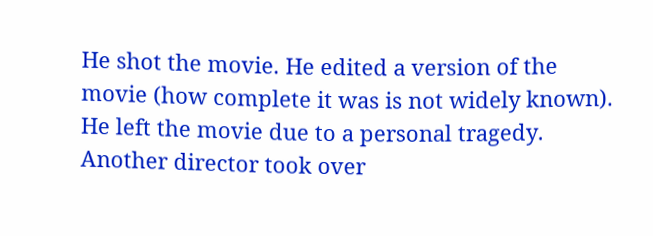He shot the movie. He edited a version of the movie (how complete it was is not widely known). He left the movie due to a personal tragedy. Another director took over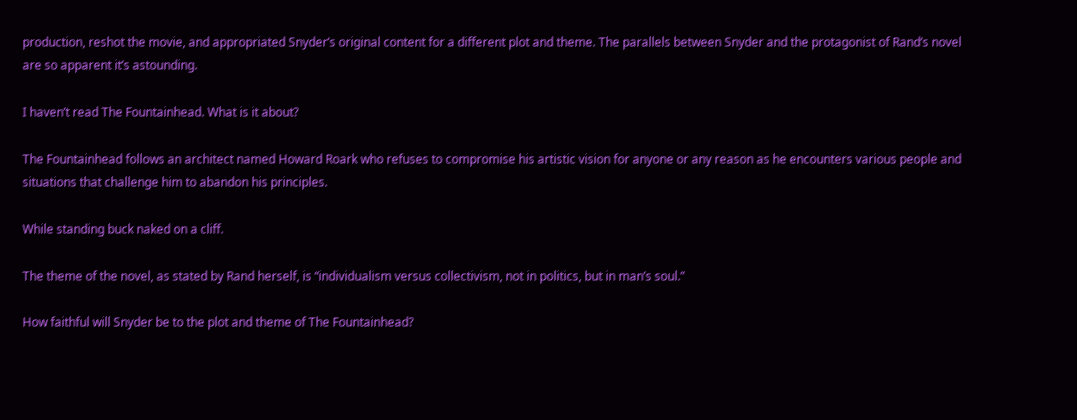production, reshot the movie, and appropriated Snyder’s original content for a different plot and theme. The parallels between Snyder and the protagonist of Rand’s novel are so apparent it’s astounding.

I haven’t read The Fountainhead. What is it about?

The Fountainhead follows an architect named Howard Roark who refuses to compromise his artistic vision for anyone or any reason as he encounters various people and situations that challenge him to abandon his principles.

While standing buck naked on a cliff.

The theme of the novel, as stated by Rand herself, is “individualism versus collectivism, not in politics, but in man’s soul.”

How faithful will Snyder be to the plot and theme of The Fountainhead?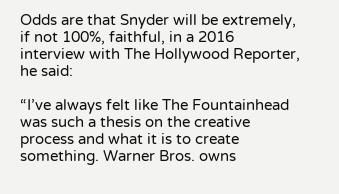Odds are that Snyder will be extremely, if not 100%, faithful, in a 2016 interview with The Hollywood Reporter, he said:

“I’ve always felt like The Fountainhead was such a thesis on the creative process and what it is to create something. Warner Bros. owns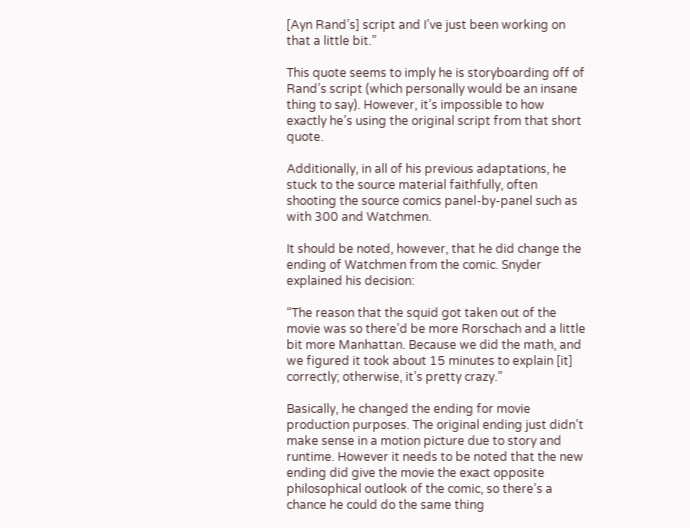[Ayn Rand’s] script and I’ve just been working on that a little bit.”

This quote seems to imply he is storyboarding off of Rand’s script (which personally would be an insane thing to say). However, it’s impossible to how exactly he’s using the original script from that short quote.

Additionally, in all of his previous adaptations, he stuck to the source material faithfully, often shooting the source comics panel-by-panel such as with 300 and Watchmen.

It should be noted, however, that he did change the ending of Watchmen from the comic. Snyder explained his decision:

“The reason that the squid got taken out of the movie was so there’d be more Rorschach and a little bit more Manhattan. Because we did the math, and we figured it took about 15 minutes to explain [it] correctly; otherwise, it’s pretty crazy.”

Basically, he changed the ending for movie production purposes. The original ending just didn’t make sense in a motion picture due to story and runtime. However it needs to be noted that the new ending did give the movie the exact opposite philosophical outlook of the comic, so there’s a chance he could do the same thing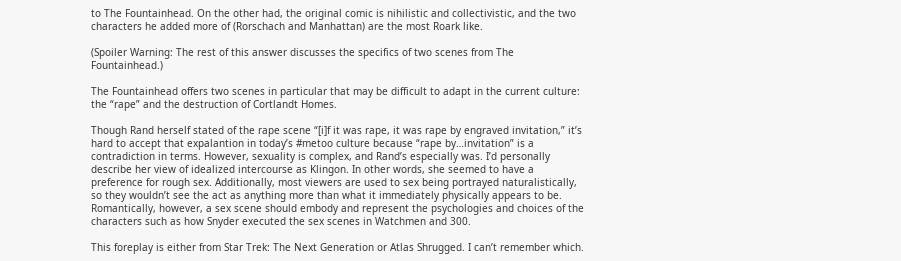to The Fountainhead. On the other had, the original comic is nihilistic and collectivistic, and the two characters he added more of (Rorschach and Manhattan) are the most Roark like.

(Spoiler Warning: The rest of this answer discusses the specifics of two scenes from The Fountainhead.)

The Fountainhead offers two scenes in particular that may be difficult to adapt in the current culture: the “rape” and the destruction of Cortlandt Homes.

Though Rand herself stated of the rape scene “[i]f it was rape, it was rape by engraved invitation,” it’s hard to accept that expalantion in today’s #metoo culture because “rape by…invitation” is a contradiction in terms. However, sexuality is complex, and Rand’s especially was. I’d personally describe her view of idealized intercourse as Klingon. In other words, she seemed to have a preference for rough sex. Additionally, most viewers are used to sex being portrayed naturalistically, so they wouldn’t see the act as anything more than what it immediately physically appears to be. Romantically, however, a sex scene should embody and represent the psychologies and choices of the characters such as how Snyder executed the sex scenes in Watchmen and 300.

This foreplay is either from Star Trek: The Next Generation or Atlas Shrugged. I can’t remember which.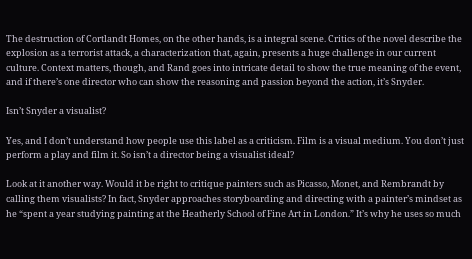The destruction of Cortlandt Homes, on the other hands, is a integral scene. Critics of the novel describe the explosion as a terrorist attack, a characterization that, again, presents a huge challenge in our current culture. Context matters, though, and Rand goes into intricate detail to show the true meaning of the event, and if there’s one director who can show the reasoning and passion beyond the action, it’s Snyder.

Isn’t Snyder a visualist?

Yes, and I don’t understand how people use this label as a criticism. Film is a visual medium. You don’t just perform a play and film it. So isn’t a director being a visualist ideal?

Look at it another way. Would it be right to critique painters such as Picasso, Monet, and Rembrandt by calling them visualists? In fact, Snyder approaches storyboarding and directing with a painter’s mindset as he “spent a year studying painting at the Heatherly School of Fine Art in London.” It’s why he uses so much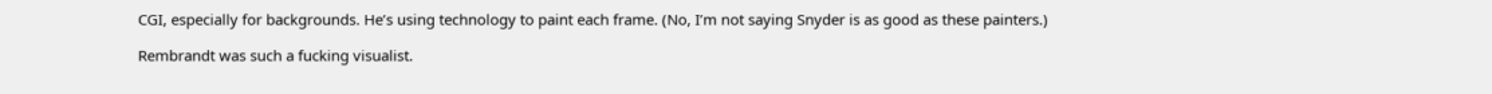CGI, especially for backgrounds. He’s using technology to paint each frame. (No, I’m not saying Snyder is as good as these painters.)

Rembrandt was such a fucking visualist.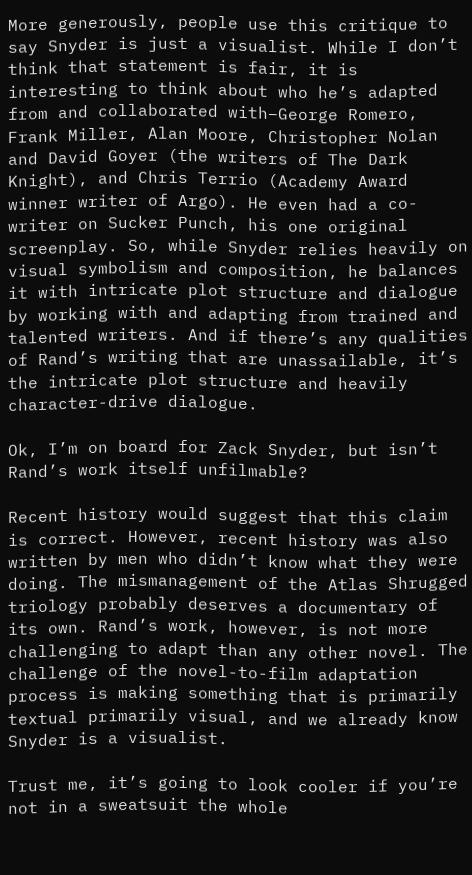More generously, people use this critique to say Snyder is just a visualist. While I don’t think that statement is fair, it is interesting to think about who he’s adapted from and collaborated with–George Romero, Frank Miller, Alan Moore, Christopher Nolan and David Goyer (the writers of The Dark Knight), and Chris Terrio (Academy Award winner writer of Argo). He even had a co-writer on Sucker Punch, his one original screenplay. So, while Snyder relies heavily on visual symbolism and composition, he balances it with intricate plot structure and dialogue by working with and adapting from trained and talented writers. And if there’s any qualities of Rand’s writing that are unassailable, it’s the intricate plot structure and heavily character-drive dialogue.

Ok, I’m on board for Zack Snyder, but isn’t Rand’s work itself unfilmable?

Recent history would suggest that this claim is correct. However, recent history was also written by men who didn’t know what they were doing. The mismanagement of the Atlas Shrugged triology probably deserves a documentary of its own. Rand’s work, however, is not more challenging to adapt than any other novel. The challenge of the novel-to-film adaptation process is making something that is primarily textual primarily visual, and we already know Snyder is a visualist.

Trust me, it’s going to look cooler if you’re not in a sweatsuit the whole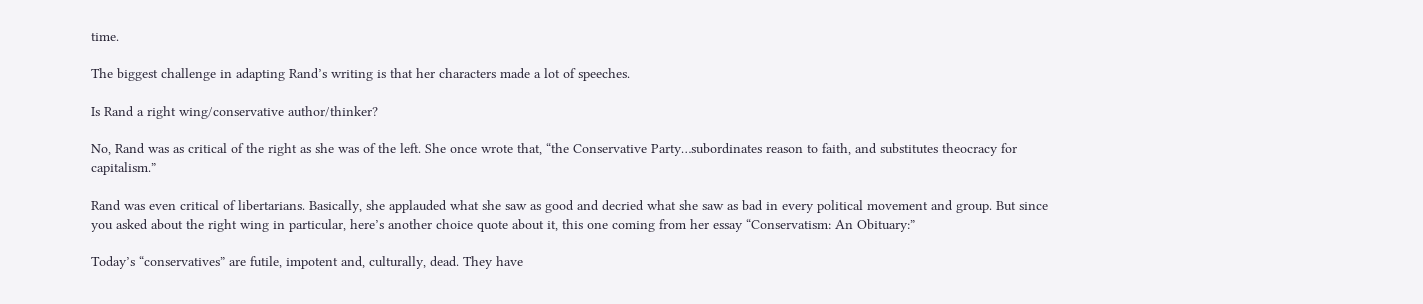time.

The biggest challenge in adapting Rand’s writing is that her characters made a lot of speeches.

Is Rand a right wing/conservative author/thinker?

No, Rand was as critical of the right as she was of the left. She once wrote that, “the Conservative Party…subordinates reason to faith, and substitutes theocracy for capitalism.”

Rand was even critical of libertarians. Basically, she applauded what she saw as good and decried what she saw as bad in every political movement and group. But since you asked about the right wing in particular, here’s another choice quote about it, this one coming from her essay “Conservatism: An Obituary:”

Today’s “conservatives” are futile, impotent and, culturally, dead. They have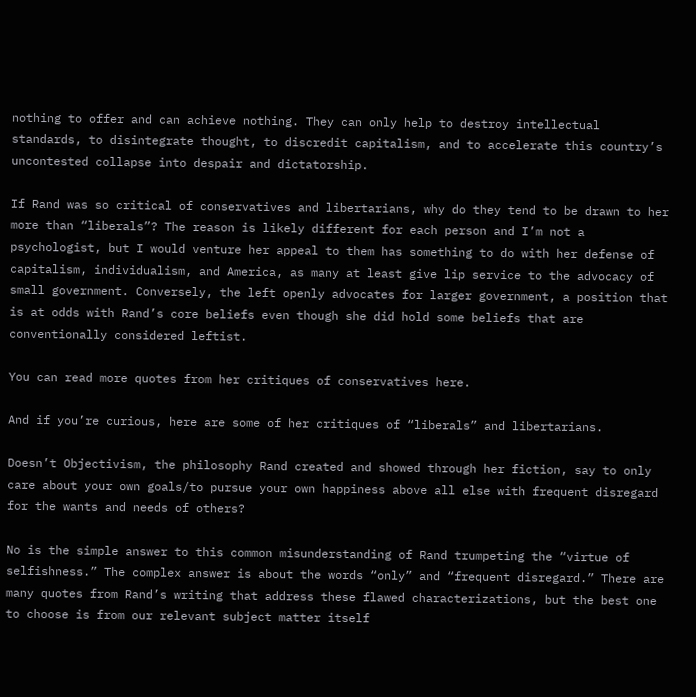nothing to offer and can achieve nothing. They can only help to destroy intellectual standards, to disintegrate thought, to discredit capitalism, and to accelerate this country’s uncontested collapse into despair and dictatorship.

If Rand was so critical of conservatives and libertarians, why do they tend to be drawn to her more than “liberals”? The reason is likely different for each person and I’m not a psychologist, but I would venture her appeal to them has something to do with her defense of capitalism, individualism, and America, as many at least give lip service to the advocacy of small government. Conversely, the left openly advocates for larger government, a position that is at odds with Rand’s core beliefs even though she did hold some beliefs that are conventionally considered leftist.

You can read more quotes from her critiques of conservatives here.

And if you’re curious, here are some of her critiques of “liberals” and libertarians.

Doesn’t Objectivism, the philosophy Rand created and showed through her fiction, say to only care about your own goals/to pursue your own happiness above all else with frequent disregard for the wants and needs of others?

No is the simple answer to this common misunderstanding of Rand trumpeting the “virtue of selfishness.” The complex answer is about the words “only” and “frequent disregard.” There are many quotes from Rand’s writing that address these flawed characterizations, but the best one to choose is from our relevant subject matter itself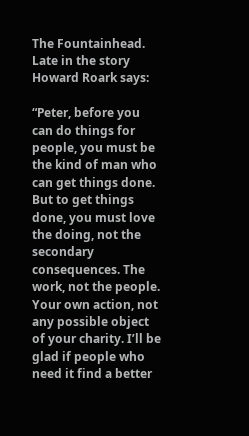The Fountainhead. Late in the story Howard Roark says:

“Peter, before you can do things for people, you must be the kind of man who can get things done. But to get things done, you must love the doing, not the secondary consequences. The work, not the people. Your own action, not any possible object of your charity. I’ll be glad if people who need it find a better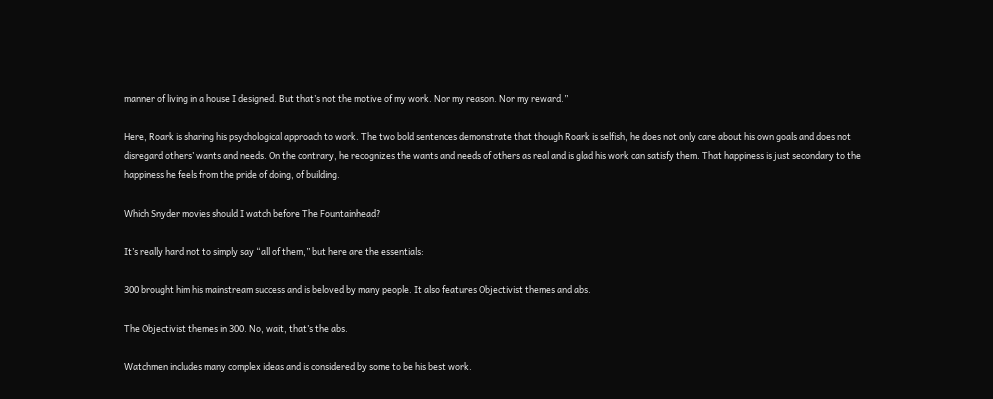manner of living in a house I designed. But that’s not the motive of my work. Nor my reason. Nor my reward.”

Here, Roark is sharing his psychological approach to work. The two bold sentences demonstrate that though Roark is selfish, he does not only care about his own goals and does not disregard others’ wants and needs. On the contrary, he recognizes the wants and needs of others as real and is glad his work can satisfy them. That happiness is just secondary to the happiness he feels from the pride of doing, of building.

Which Snyder movies should I watch before The Fountainhead?

It’s really hard not to simply say “all of them,” but here are the essentials:

300 brought him his mainstream success and is beloved by many people. It also features Objectivist themes and abs.

The Objectivist themes in 300. No, wait, that’s the abs.

Watchmen includes many complex ideas and is considered by some to be his best work.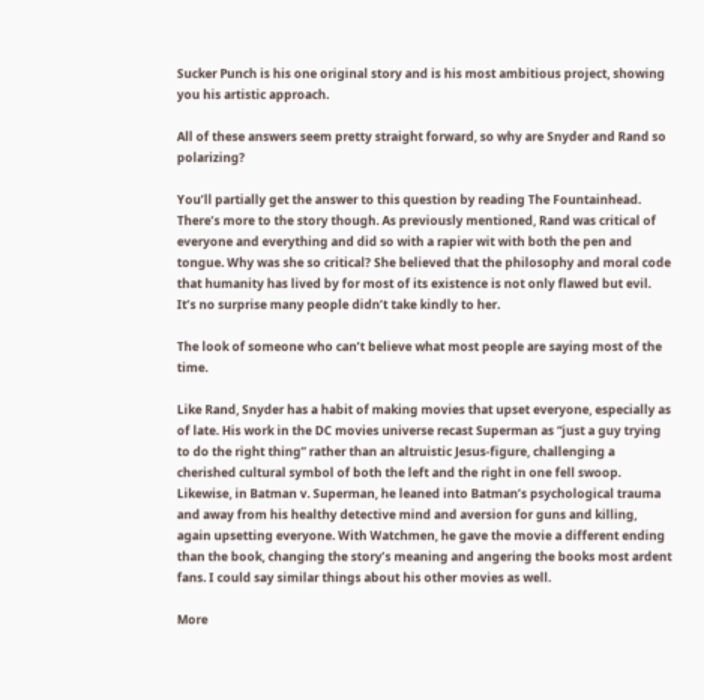Sucker Punch is his one original story and is his most ambitious project, showing you his artistic approach.

All of these answers seem pretty straight forward, so why are Snyder and Rand so polarizing?

You’ll partially get the answer to this question by reading The Fountainhead. There’s more to the story though. As previously mentioned, Rand was critical of everyone and everything and did so with a rapier wit with both the pen and tongue. Why was she so critical? She believed that the philosophy and moral code that humanity has lived by for most of its existence is not only flawed but evil. It’s no surprise many people didn’t take kindly to her.

The look of someone who can’t believe what most people are saying most of the time.

Like Rand, Snyder has a habit of making movies that upset everyone, especially as of late. His work in the DC movies universe recast Superman as “just a guy trying to do the right thing” rather than an altruistic Jesus-figure, challenging a cherished cultural symbol of both the left and the right in one fell swoop. Likewise, in Batman v. Superman, he leaned into Batman’s psychological trauma and away from his healthy detective mind and aversion for guns and killing, again upsetting everyone. With Watchmen, he gave the movie a different ending than the book, changing the story’s meaning and angering the books most ardent fans. I could say similar things about his other movies as well.

More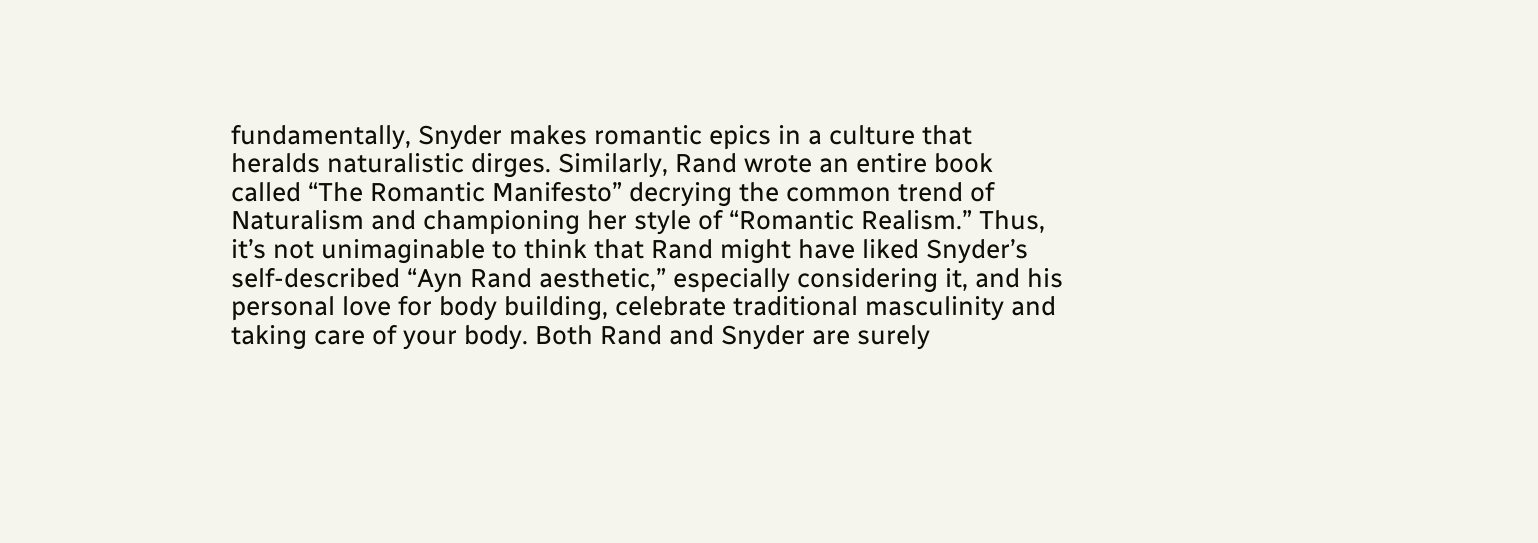fundamentally, Snyder makes romantic epics in a culture that heralds naturalistic dirges. Similarly, Rand wrote an entire book called “The Romantic Manifesto” decrying the common trend of Naturalism and championing her style of “Romantic Realism.” Thus, it’s not unimaginable to think that Rand might have liked Snyder’s self-described “Ayn Rand aesthetic,” especially considering it, and his personal love for body building, celebrate traditional masculinity and taking care of your body. Both Rand and Snyder are surely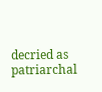decried as patriarchal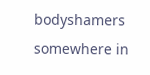bodyshamers somewhere in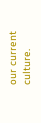our current culture.